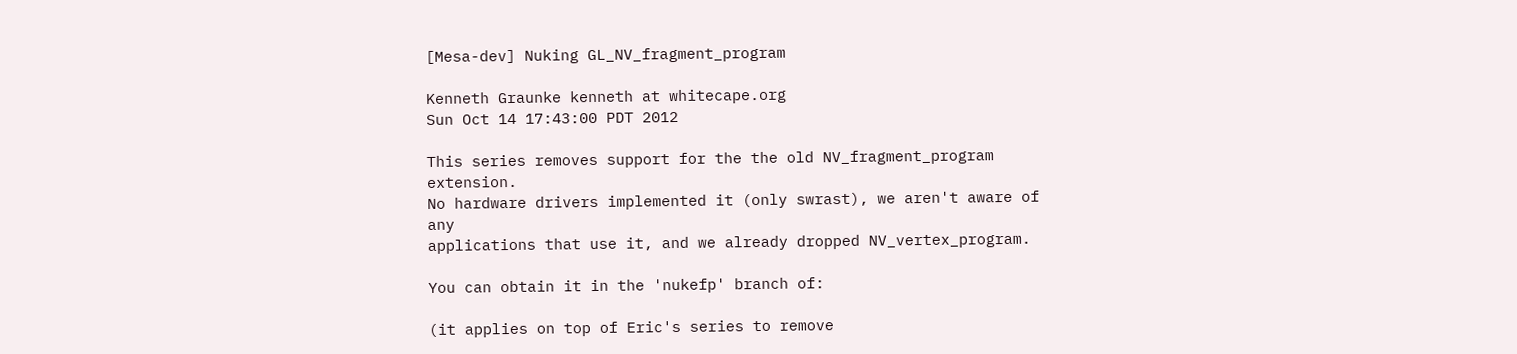[Mesa-dev] Nuking GL_NV_fragment_program

Kenneth Graunke kenneth at whitecape.org
Sun Oct 14 17:43:00 PDT 2012

This series removes support for the the old NV_fragment_program extension.
No hardware drivers implemented it (only swrast), we aren't aware of any
applications that use it, and we already dropped NV_vertex_program.

You can obtain it in the 'nukefp' branch of:

(it applies on top of Eric's series to remove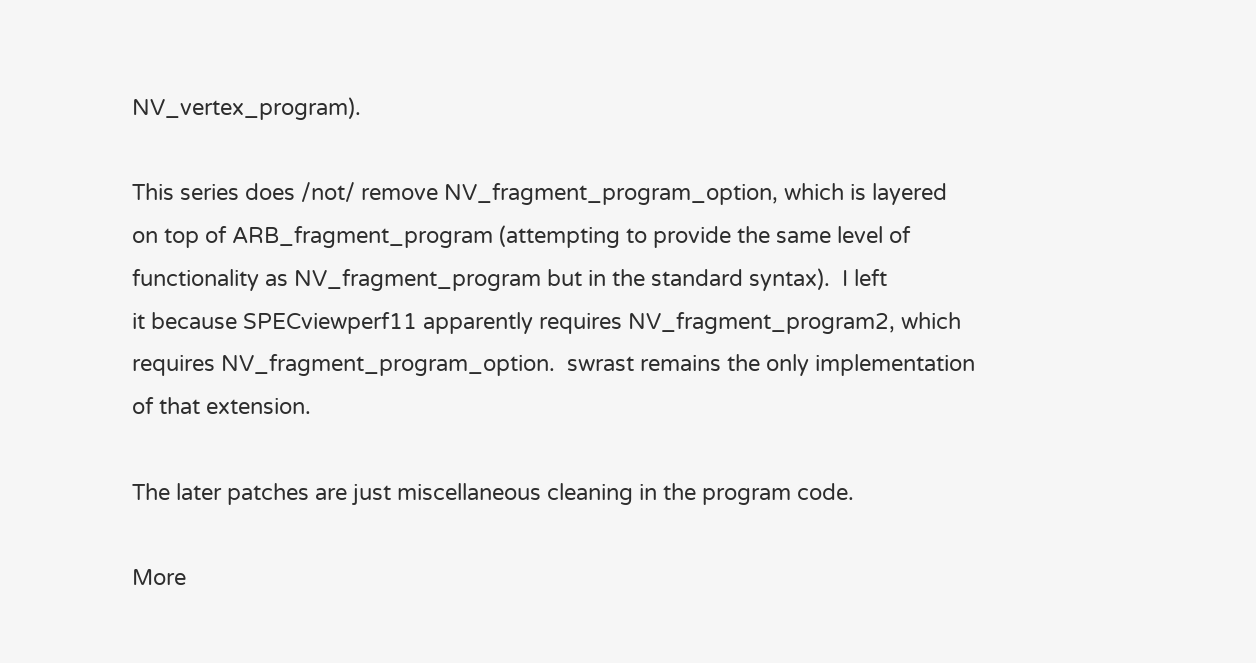NV_vertex_program).

This series does /not/ remove NV_fragment_program_option, which is layered
on top of ARB_fragment_program (attempting to provide the same level of
functionality as NV_fragment_program but in the standard syntax).  I left
it because SPECviewperf11 apparently requires NV_fragment_program2, which
requires NV_fragment_program_option.  swrast remains the only implementation
of that extension.

The later patches are just miscellaneous cleaning in the program code.

More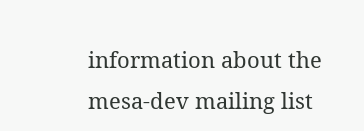information about the mesa-dev mailing list